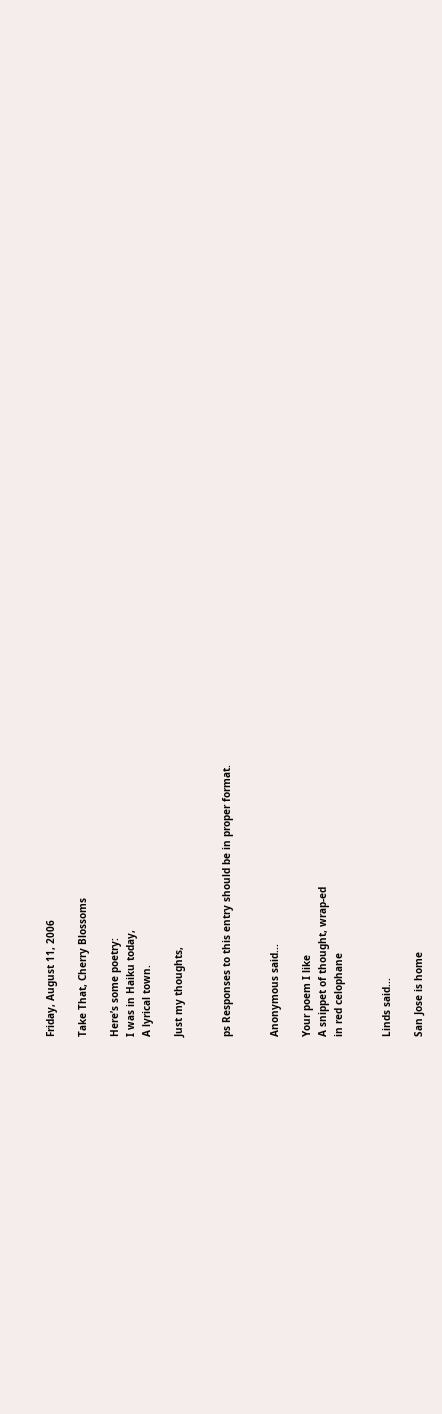Friday, August 11, 2006

Take That, Cherry Blossoms

Here’s some poetry:
I was in Haiku today,
A lyrical town.

Just my thoughts,


ps Responses to this entry should be in proper format.


Anonymous said...

Your poem I like
A snippet of thought, wrap-ed
in red celophane


Linds said...

San Jose is home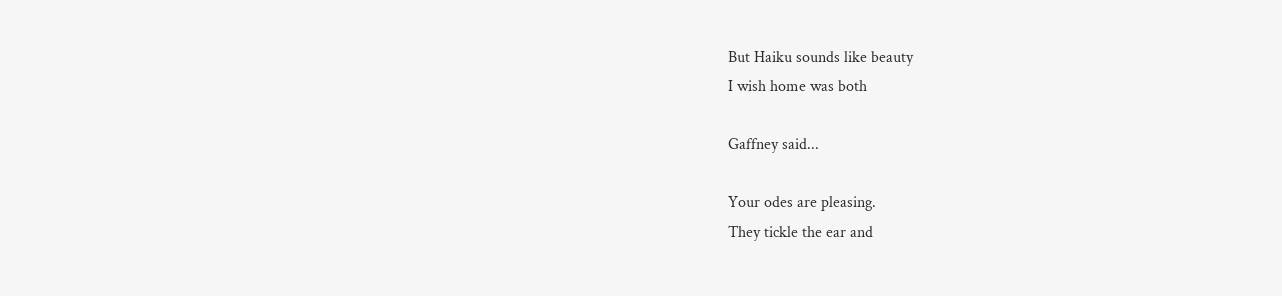But Haiku sounds like beauty
I wish home was both

Gaffney said...

Your odes are pleasing.
They tickle the ear and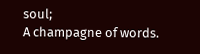soul;
A champagne of words.